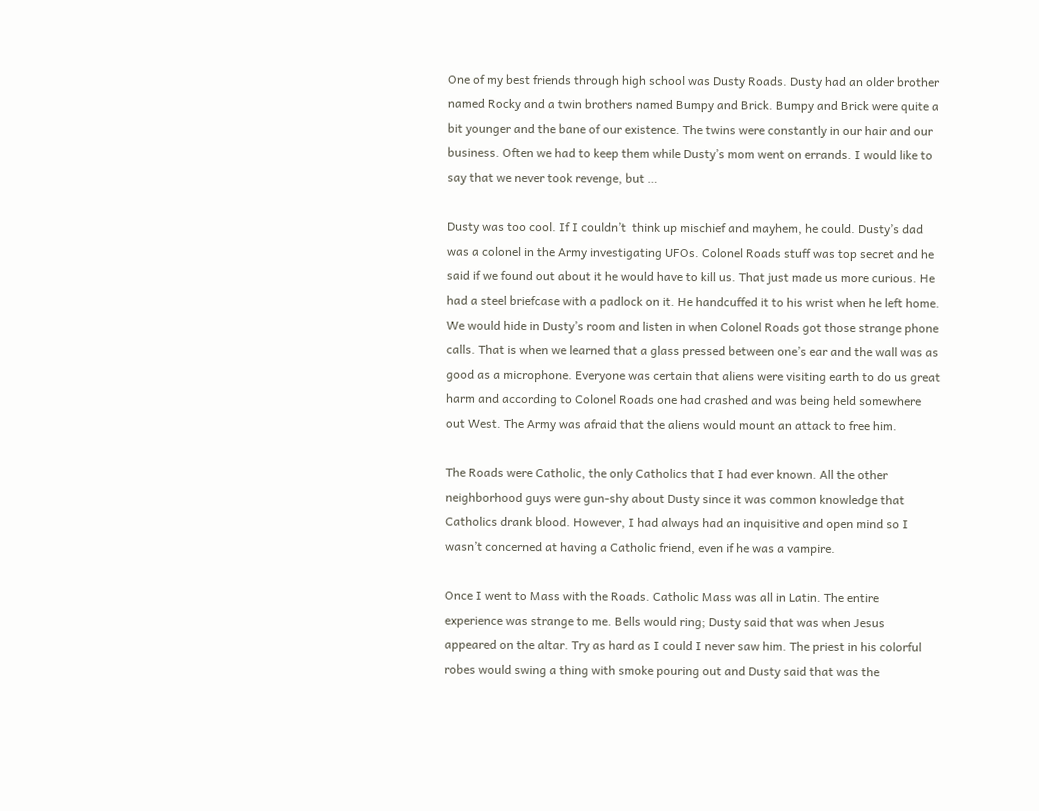One of my best friends through high school was Dusty Roads. Dusty had an older brother named Rocky and a twin brothers named Bumpy and Brick. Bumpy and Brick were quite a bit younger and the bane of our existence. The twins were constantly in our hair and our business. Often we had to keep them while Dusty’s mom went on errands. I would like to say that we never took revenge, but …

Dusty was too cool. If I couldn’t  think up mischief and mayhem, he could. Dusty’s dad was a colonel in the Army investigating UFOs. Colonel Roads stuff was top secret and he said if we found out about it he would have to kill us. That just made us more curious. He had a steel briefcase with a padlock on it. He handcuffed it to his wrist when he left home. We would hide in Dusty’s room and listen in when Colonel Roads got those strange phone calls. That is when we learned that a glass pressed between one’s ear and the wall was as good as a microphone. Everyone was certain that aliens were visiting earth to do us great harm and according to Colonel Roads one had crashed and was being held somewhere out West. The Army was afraid that the aliens would mount an attack to free him.

The Roads were Catholic, the only Catholics that I had ever known. All the other neighborhood guys were gun-shy about Dusty since it was common knowledge that Catholics drank blood. However, I had always had an inquisitive and open mind so I wasn’t concerned at having a Catholic friend, even if he was a vampire.

Once I went to Mass with the Roads. Catholic Mass was all in Latin. The entire experience was strange to me. Bells would ring; Dusty said that was when Jesus appeared on the altar. Try as hard as I could I never saw him. The priest in his colorful robes would swing a thing with smoke pouring out and Dusty said that was the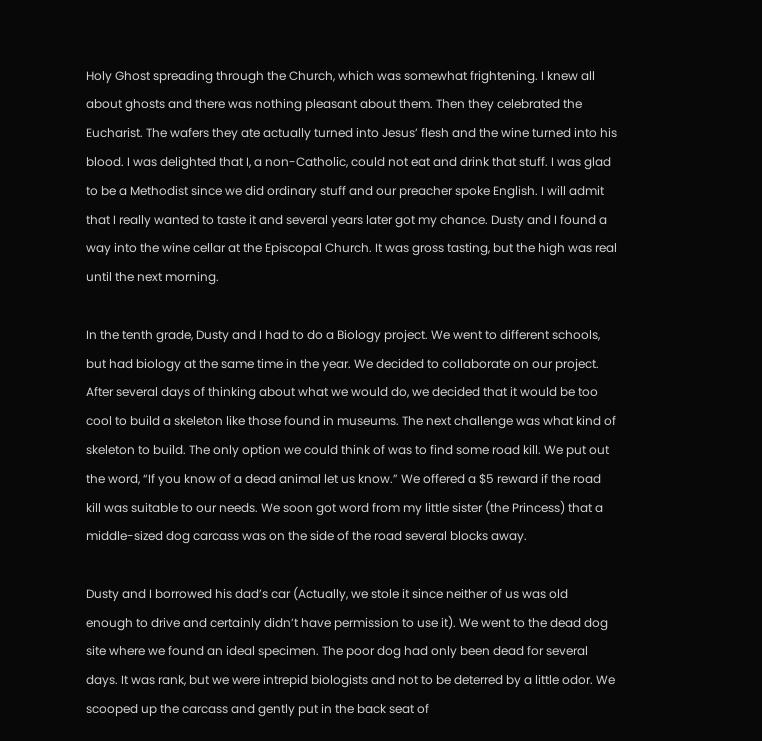Holy Ghost spreading through the Church, which was somewhat frightening. I knew all about ghosts and there was nothing pleasant about them. Then they celebrated the Eucharist. The wafers they ate actually turned into Jesus’ flesh and the wine turned into his blood. I was delighted that I, a non-Catholic, could not eat and drink that stuff. I was glad to be a Methodist since we did ordinary stuff and our preacher spoke English. I will admit that I really wanted to taste it and several years later got my chance. Dusty and I found a way into the wine cellar at the Episcopal Church. It was gross tasting, but the high was real until the next morning.

In the tenth grade, Dusty and I had to do a Biology project. We went to different schools, but had biology at the same time in the year. We decided to collaborate on our project. After several days of thinking about what we would do, we decided that it would be too cool to build a skeleton like those found in museums. The next challenge was what kind of skeleton to build. The only option we could think of was to find some road kill. We put out the word, “If you know of a dead animal let us know.” We offered a $5 reward if the road kill was suitable to our needs. We soon got word from my little sister (the Princess) that a middle-sized dog carcass was on the side of the road several blocks away.

Dusty and I borrowed his dad’s car (Actually, we stole it since neither of us was old enough to drive and certainly didn’t have permission to use it). We went to the dead dog site where we found an ideal specimen. The poor dog had only been dead for several days. It was rank, but we were intrepid biologists and not to be deterred by a little odor. We scooped up the carcass and gently put in the back seat of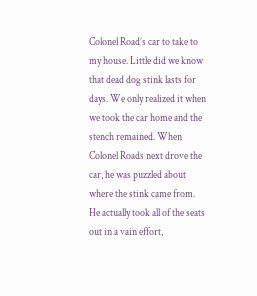Colonel Road’s car to take to my house. Little did we know that dead dog stink lasts for days. We only realized it when we took the car home and the stench remained. When Colonel Roads next drove the car, he was puzzled about where the stink came from. He actually took all of the seats out in a vain effort,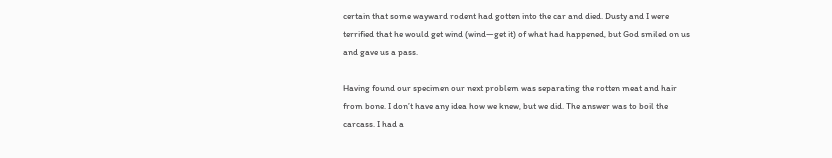certain that some wayward rodent had gotten into the car and died. Dusty and I were terrified that he would get wind (wind—get it) of what had happened, but God smiled on us and gave us a pass.

Having found our specimen our next problem was separating the rotten meat and hair from bone. I don’t have any idea how we knew, but we did. The answer was to boil the carcass. I had a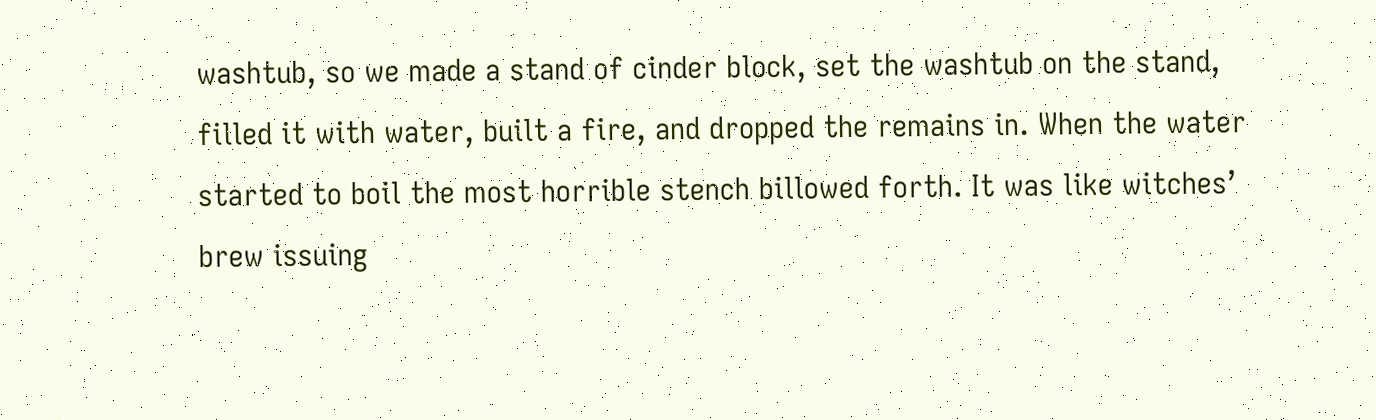washtub, so we made a stand of cinder block, set the washtub on the stand, filled it with water, built a fire, and dropped the remains in. When the water started to boil the most horrible stench billowed forth. It was like witches’ brew issuing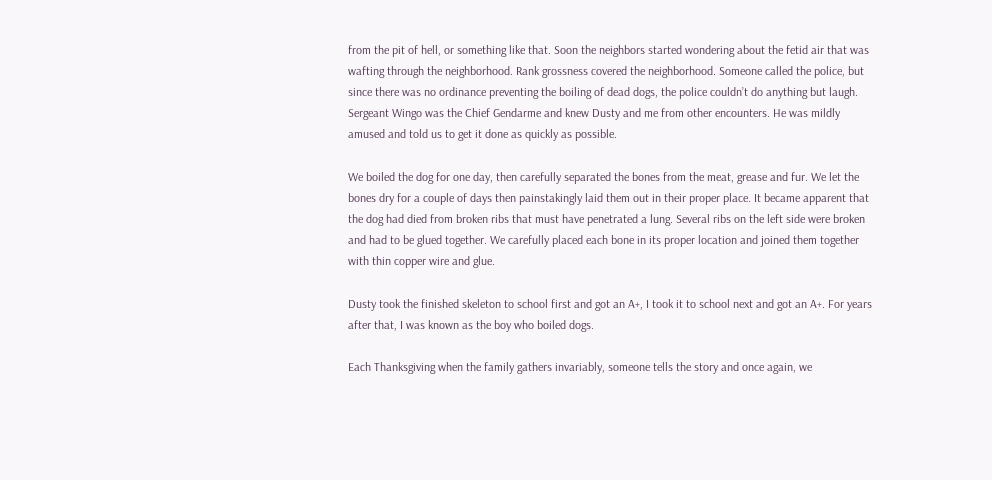from the pit of hell, or something like that. Soon the neighbors started wondering about the fetid air that was wafting through the neighborhood. Rank grossness covered the neighborhood. Someone called the police, but since there was no ordinance preventing the boiling of dead dogs, the police couldn’t do anything but laugh. Sergeant Wingo was the Chief Gendarme and knew Dusty and me from other encounters. He was mildly amused and told us to get it done as quickly as possible.

We boiled the dog for one day, then carefully separated the bones from the meat, grease and fur. We let the bones dry for a couple of days then painstakingly laid them out in their proper place. It became apparent that the dog had died from broken ribs that must have penetrated a lung. Several ribs on the left side were broken and had to be glued together. We carefully placed each bone in its proper location and joined them together with thin copper wire and glue.

Dusty took the finished skeleton to school first and got an A+, I took it to school next and got an A+. For years after that, I was known as the boy who boiled dogs.

Each Thanksgiving when the family gathers invariably, someone tells the story and once again, we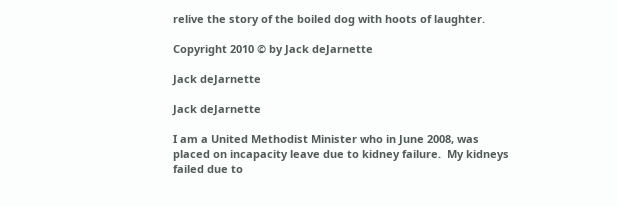relive the story of the boiled dog with hoots of laughter.

Copyright 2010 © by Jack deJarnette

Jack deJarnette

Jack deJarnette

I am a United Methodist Minister who in June 2008, was placed on incapacity leave due to kidney failure.  My kidneys failed due to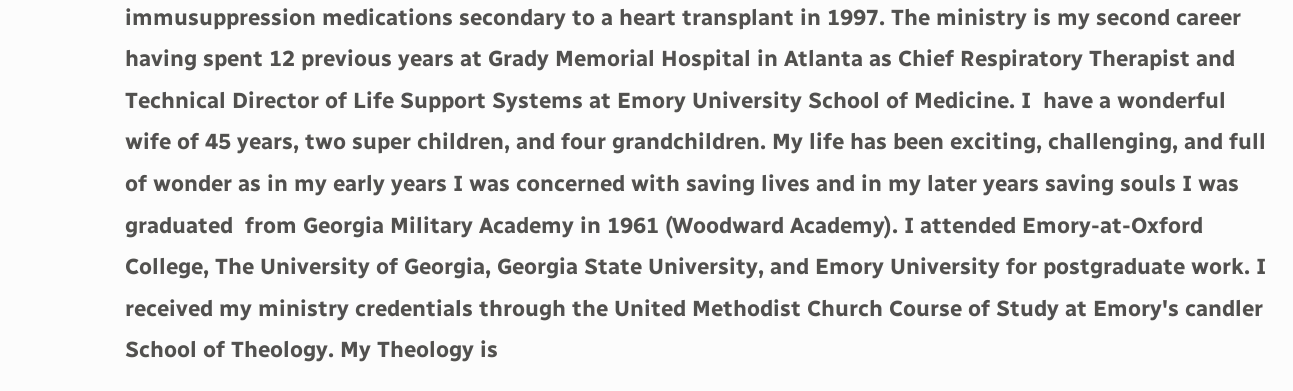immusuppression medications secondary to a heart transplant in 1997. The ministry is my second career having spent 12 previous years at Grady Memorial Hospital in Atlanta as Chief Respiratory Therapist and Technical Director of Life Support Systems at Emory University School of Medicine. I  have a wonderful wife of 45 years, two super children, and four grandchildren. My life has been exciting, challenging, and full of wonder as in my early years I was concerned with saving lives and in my later years saving souls I was graduated  from Georgia Military Academy in 1961 (Woodward Academy). I attended Emory-at-Oxford College, The University of Georgia, Georgia State University, and Emory University for postgraduate work. I received my ministry credentials through the United Methodist Church Course of Study at Emory's candler School of Theology. My Theology is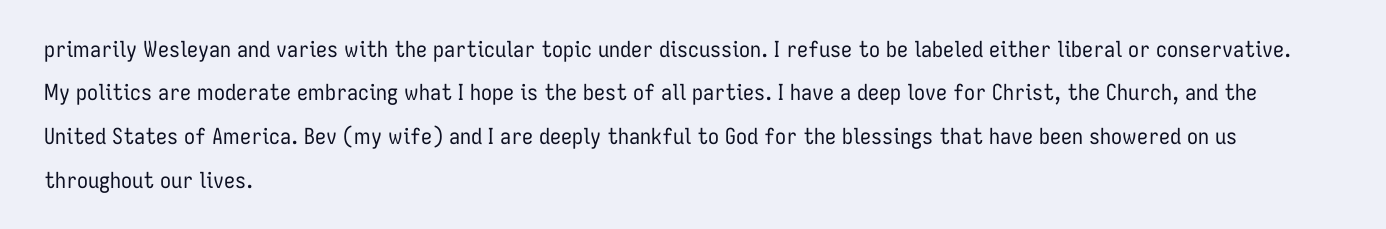primarily Wesleyan and varies with the particular topic under discussion. I refuse to be labeled either liberal or conservative. My politics are moderate embracing what I hope is the best of all parties. I have a deep love for Christ, the Church, and the United States of America. Bev (my wife) and I are deeply thankful to God for the blessings that have been showered on us throughout our lives.